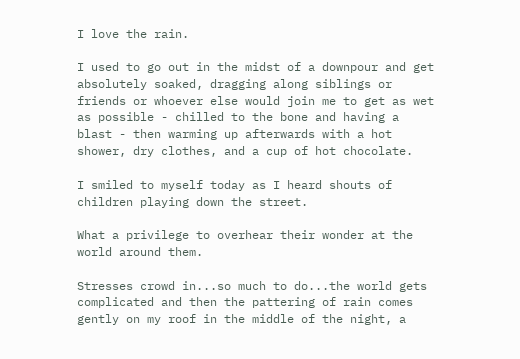I love the rain.

I used to go out in the midst of a downpour and get absolutely soaked, dragging along siblings or friends or whoever else would join me to get as wet as possible - chilled to the bone and having a blast - then warming up afterwards with a hot shower, dry clothes, and a cup of hot chocolate.

I smiled to myself today as I heard shouts of children playing down the street.

What a privilege to overhear their wonder at the world around them.

Stresses crowd in...so much to do...the world gets complicated and then the pattering of rain comes gently on my roof in the middle of the night, a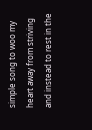simple song to woo my heart away from striving and instead to rest in the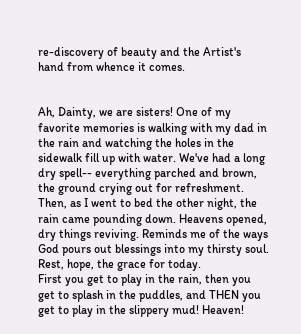re-discovery of beauty and the Artist's hand from whence it comes.


Ah, Dainty, we are sisters! One of my favorite memories is walking with my dad in the rain and watching the holes in the sidewalk fill up with water. We've had a long dry spell-- everything parched and brown, the ground crying out for refreshment. Then, as I went to bed the other night, the rain came pounding down. Heavens opened, dry things reviving. Reminds me of the ways God pours out blessings into my thirsty soul. Rest, hope, the grace for today.
First you get to play in the rain, then you get to splash in the puddles, and THEN you get to play in the slippery mud! Heaven!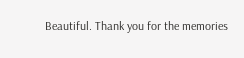Beautiful. Thank you for the memories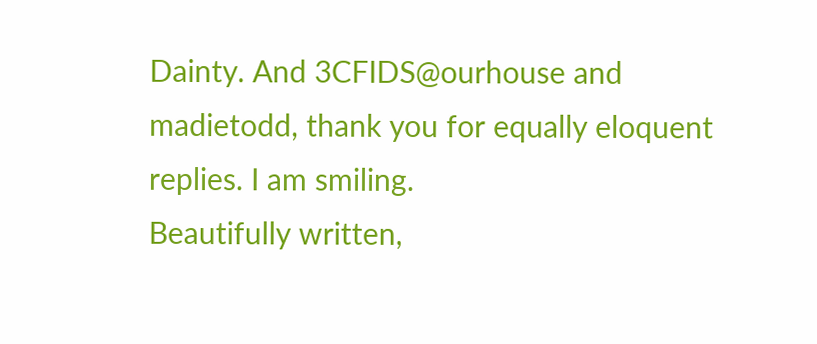Dainty. And 3CFIDS@ourhouse and madietodd, thank you for equally eloquent replies. I am smiling.
Beautifully written,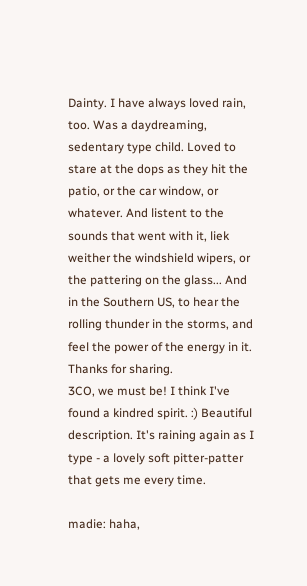Dainty. I have always loved rain, too. Was a daydreaming, sedentary type child. Loved to stare at the dops as they hit the patio, or the car window, or whatever. And listent to the sounds that went with it, liek weither the windshield wipers, or the pattering on the glass... And in the Southern US, to hear the rolling thunder in the storms, and feel the power of the energy in it.
Thanks for sharing.
3CO, we must be! I think I've found a kindred spirit. :) Beautiful description. It's raining again as I type - a lovely soft pitter-patter that gets me every time.

madie: haha,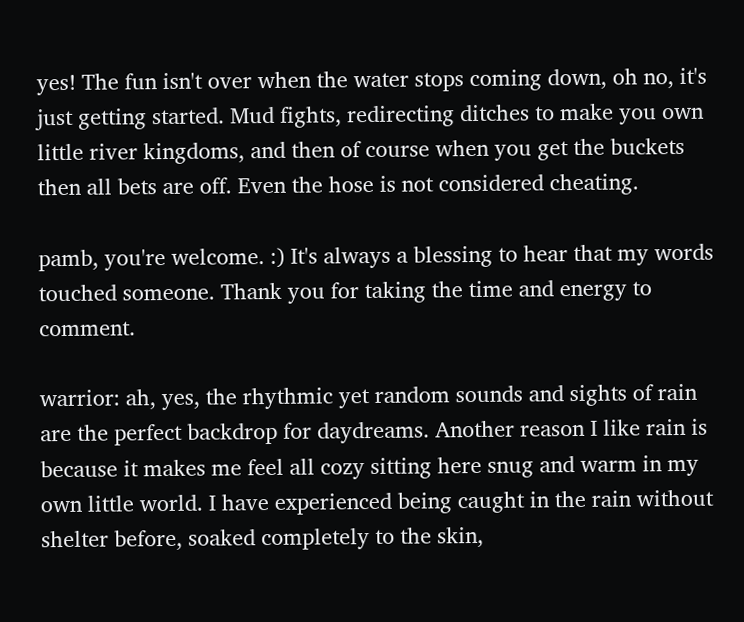yes! The fun isn't over when the water stops coming down, oh no, it's just getting started. Mud fights, redirecting ditches to make you own little river kingdoms, and then of course when you get the buckets then all bets are off. Even the hose is not considered cheating.

pamb, you're welcome. :) It's always a blessing to hear that my words touched someone. Thank you for taking the time and energy to comment.

warrior: ah, yes, the rhythmic yet random sounds and sights of rain are the perfect backdrop for daydreams. Another reason I like rain is because it makes me feel all cozy sitting here snug and warm in my own little world. I have experienced being caught in the rain without shelter before, soaked completely to the skin,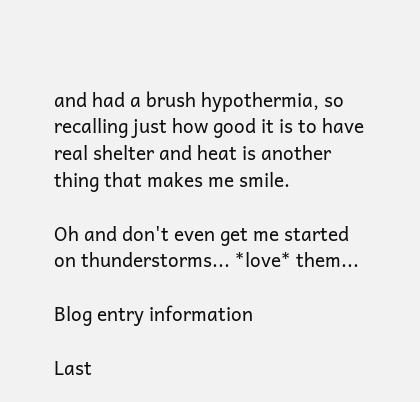and had a brush hypothermia, so recalling just how good it is to have real shelter and heat is another thing that makes me smile.

Oh and don't even get me started on thunderstorms... *love* them...

Blog entry information

Last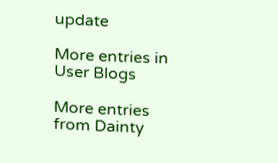update

More entries in User Blogs

More entries from Dainty